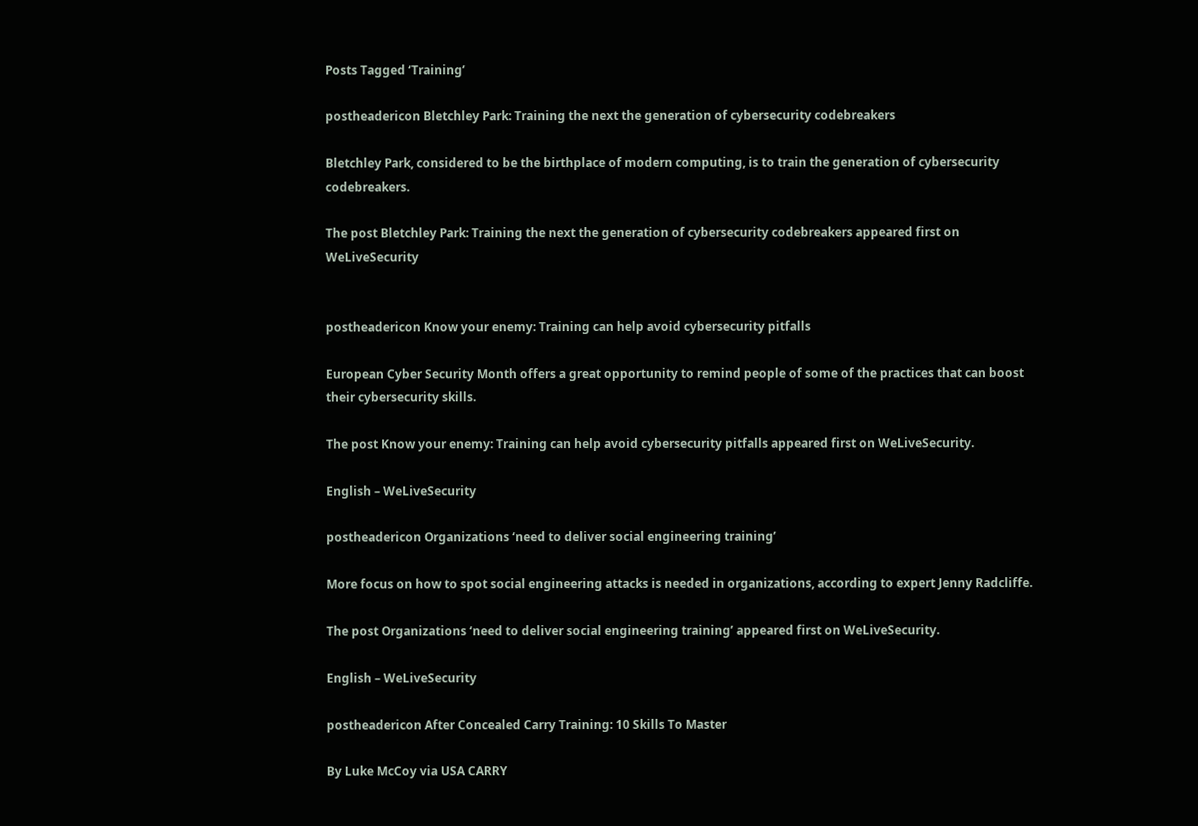Posts Tagged ‘Training’

postheadericon Bletchley Park: Training the next the generation of cybersecurity codebreakers

Bletchley Park, considered to be the birthplace of modern computing, is to train the generation of cybersecurity codebreakers.

The post Bletchley Park: Training the next the generation of cybersecurity codebreakers appeared first on WeLiveSecurity


postheadericon Know your enemy: Training can help avoid cybersecurity pitfalls

European Cyber Security Month offers a great opportunity to remind people of some of the practices that can boost their cybersecurity skills.

The post Know your enemy: Training can help avoid cybersecurity pitfalls appeared first on WeLiveSecurity.

English – WeLiveSecurity

postheadericon Organizations ‘need to deliver social engineering training’

More focus on how to spot social engineering attacks is needed in organizations, according to expert Jenny Radcliffe.

The post Organizations ‘need to deliver social engineering training’ appeared first on WeLiveSecurity.

English – WeLiveSecurity

postheadericon After Concealed Carry Training: 10 Skills To Master

By Luke McCoy via USA CARRY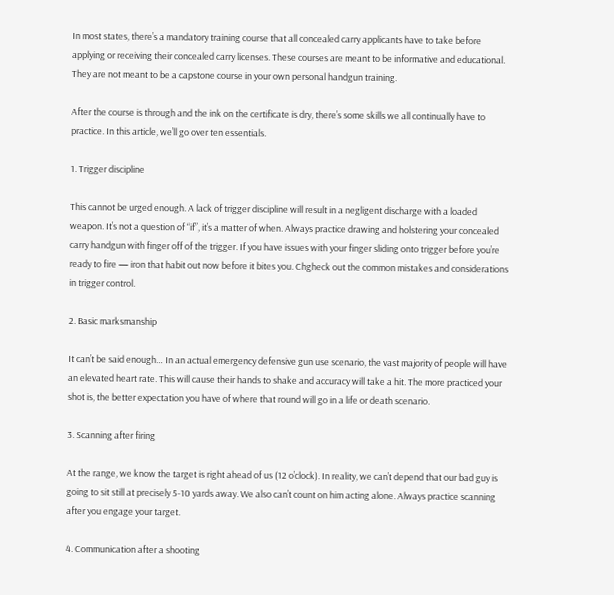In most states, there’s a mandatory training course that all concealed carry applicants have to take before applying or receiving their concealed carry licenses. These courses are meant to be informative and educational. They are not meant to be a capstone course in your own personal handgun training.

After the course is through and the ink on the certificate is dry, there’s some skills we all continually have to practice. In this article, we’ll go over ten essentials.

1. Trigger discipline

This cannot be urged enough. A lack of trigger discipline will result in a negligent discharge with a loaded weapon. It’s not a question of “if”, it’s a matter of when. Always practice drawing and holstering your concealed carry handgun with finger off of the trigger. If you have issues with your finger sliding onto trigger before you’re ready to fire — iron that habit out now before it bites you. Chgheck out the common mistakes and considerations in trigger control.

2. Basic marksmanship

It can’t be said enough… In an actual emergency defensive gun use scenario, the vast majority of people will have an elevated heart rate. This will cause their hands to shake and accuracy will take a hit. The more practiced your shot is, the better expectation you have of where that round will go in a life or death scenario.

3. Scanning after firing

At the range, we know the target is right ahead of us (12 o’clock). In reality, we can’t depend that our bad guy is going to sit still at precisely 5-10 yards away. We also can’t count on him acting alone. Always practice scanning after you engage your target.

4. Communication after a shooting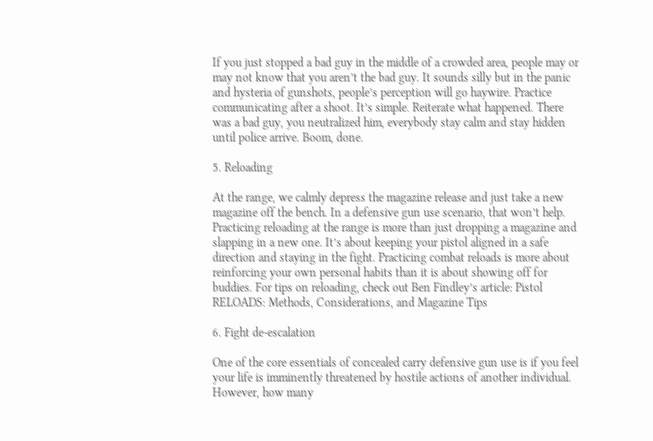If you just stopped a bad guy in the middle of a crowded area, people may or may not know that you aren’t the bad guy. It sounds silly but in the panic and hysteria of gunshots, people’s perception will go haywire. Practice communicating after a shoot. It’s simple. Reiterate what happened. There was a bad guy, you neutralized him, everybody stay calm and stay hidden until police arrive. Boom, done.

5. Reloading

At the range, we calmly depress the magazine release and just take a new magazine off the bench. In a defensive gun use scenario, that won’t help. Practicing reloading at the range is more than just dropping a magazine and slapping in a new one. It’s about keeping your pistol aligned in a safe direction and staying in the fight. Practicing combat reloads is more about reinforcing your own personal habits than it is about showing off for buddies. For tips on reloading, check out Ben Findley’s article: Pistol RELOADS: Methods, Considerations, and Magazine Tips

6. Fight de-escalation

One of the core essentials of concealed carry defensive gun use is if you feel your life is imminently threatened by hostile actions of another individual. However, how many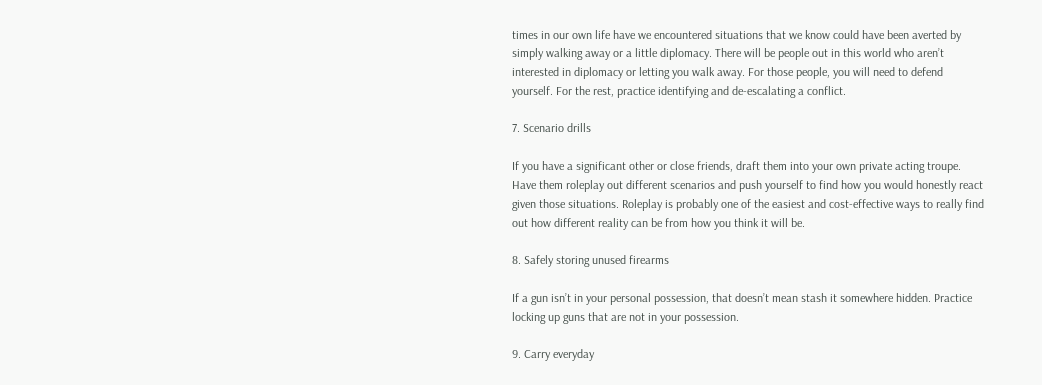times in our own life have we encountered situations that we know could have been averted by simply walking away or a little diplomacy. There will be people out in this world who aren’t interested in diplomacy or letting you walk away. For those people, you will need to defend yourself. For the rest, practice identifying and de-escalating a conflict.

7. Scenario drills

If you have a significant other or close friends, draft them into your own private acting troupe. Have them roleplay out different scenarios and push yourself to find how you would honestly react given those situations. Roleplay is probably one of the easiest and cost-effective ways to really find out how different reality can be from how you think it will be.

8. Safely storing unused firearms

If a gun isn’t in your personal possession, that doesn’t mean stash it somewhere hidden. Practice locking up guns that are not in your possession.

9. Carry everyday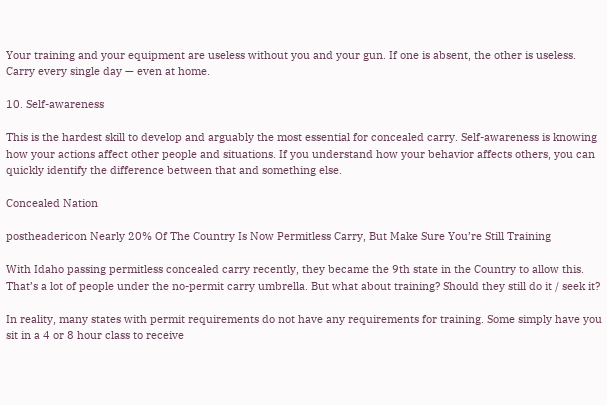Your training and your equipment are useless without you and your gun. If one is absent, the other is useless. Carry every single day — even at home.

10. Self-awareness

This is the hardest skill to develop and arguably the most essential for concealed carry. Self-awareness is knowing how your actions affect other people and situations. If you understand how your behavior affects others, you can quickly identify the difference between that and something else.

Concealed Nation

postheadericon Nearly 20% Of The Country Is Now Permitless Carry, But Make Sure You’re Still Training

With Idaho passing permitless concealed carry recently, they became the 9th state in the Country to allow this. That’s a lot of people under the no-permit carry umbrella. But what about training? Should they still do it / seek it?

In reality, many states with permit requirements do not have any requirements for training. Some simply have you sit in a 4 or 8 hour class to receive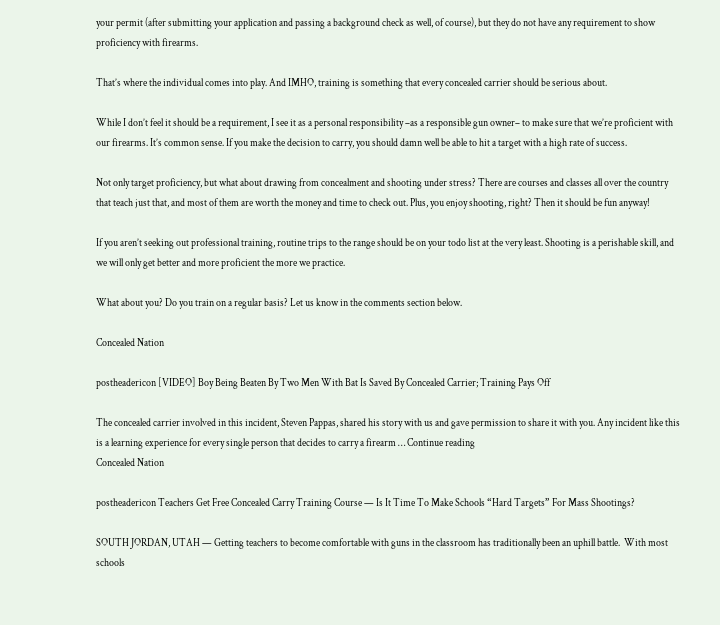your permit (after submitting your application and passing a background check as well, of course), but they do not have any requirement to show proficiency with firearms.

That’s where the individual comes into play. And IMHO, training is something that every concealed carrier should be serious about.

While I don’t feel it should be a requirement, I see it as a personal responsibility –as a responsible gun owner– to make sure that we’re proficient with our firearms. It’s common sense. If you make the decision to carry, you should damn well be able to hit a target with a high rate of success.

Not only target proficiency, but what about drawing from concealment and shooting under stress? There are courses and classes all over the country that teach just that, and most of them are worth the money and time to check out. Plus, you enjoy shooting, right? Then it should be fun anyway!

If you aren’t seeking out professional training, routine trips to the range should be on your todo list at the very least. Shooting is a perishable skill, and we will only get better and more proficient the more we practice.

What about you? Do you train on a regular basis? Let us know in the comments section below.

Concealed Nation

postheadericon [VIDEO] Boy Being Beaten By Two Men With Bat Is Saved By Concealed Carrier; Training Pays Off

The concealed carrier involved in this incident, Steven Pappas, shared his story with us and gave permission to share it with you. Any incident like this is a learning experience for every single person that decides to carry a firearm … Continue reading
Concealed Nation

postheadericon Teachers Get Free Concealed Carry Training Course — Is It Time To Make Schools “Hard Targets” For Mass Shootings?

SOUTH JORDAN, UTAH — Getting teachers to become comfortable with guns in the classroom has traditionally been an uphill battle.  With most schools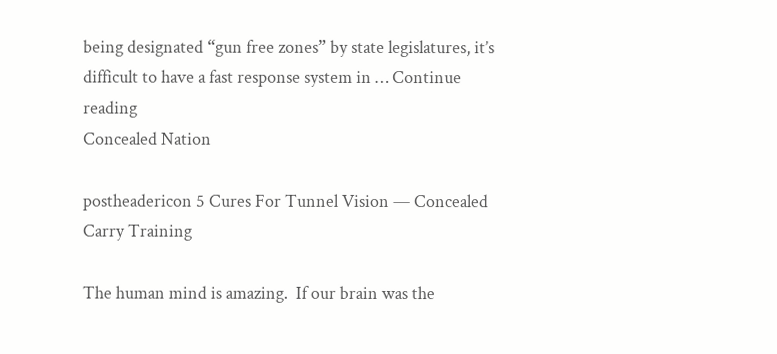being designated “gun free zones” by state legislatures, it’s difficult to have a fast response system in … Continue reading
Concealed Nation

postheadericon 5 Cures For Tunnel Vision — Concealed Carry Training

The human mind is amazing.  If our brain was the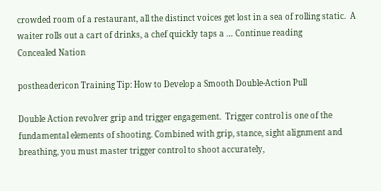crowded room of a restaurant, all the distinct voices get lost in a sea of rolling static.  A waiter rolls out a cart of drinks, a chef quickly taps a … Continue reading
Concealed Nation

postheadericon Training Tip: How to Develop a Smooth Double-Action Pull

Double Action revolver grip and trigger engagement.  Trigger control is one of the fundamental elements of shooting. Combined with grip, stance, sight alignment and breathing, you must master trigger control to shoot accurately,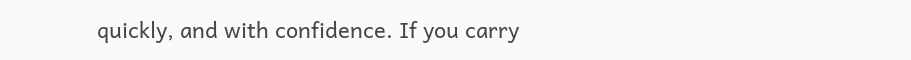quickly, and with confidence. If you carry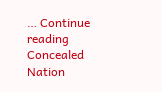… Continue reading
Concealed Nation